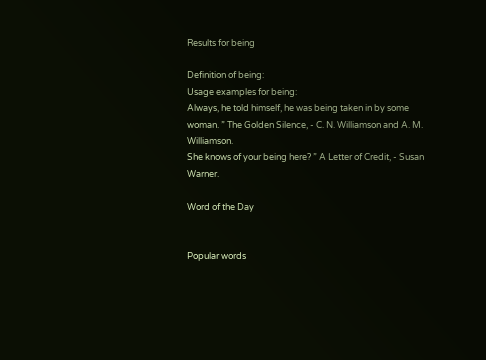Results for being

Definition of being:
Usage examples for being:
Always, he told himself, he was being taken in by some woman. ” The Golden Silence, - C. N. Williamson and A. M. Williamson.
She knows of your being here? ” A Letter of Credit, - Susan Warner.

Word of the Day


Popular words